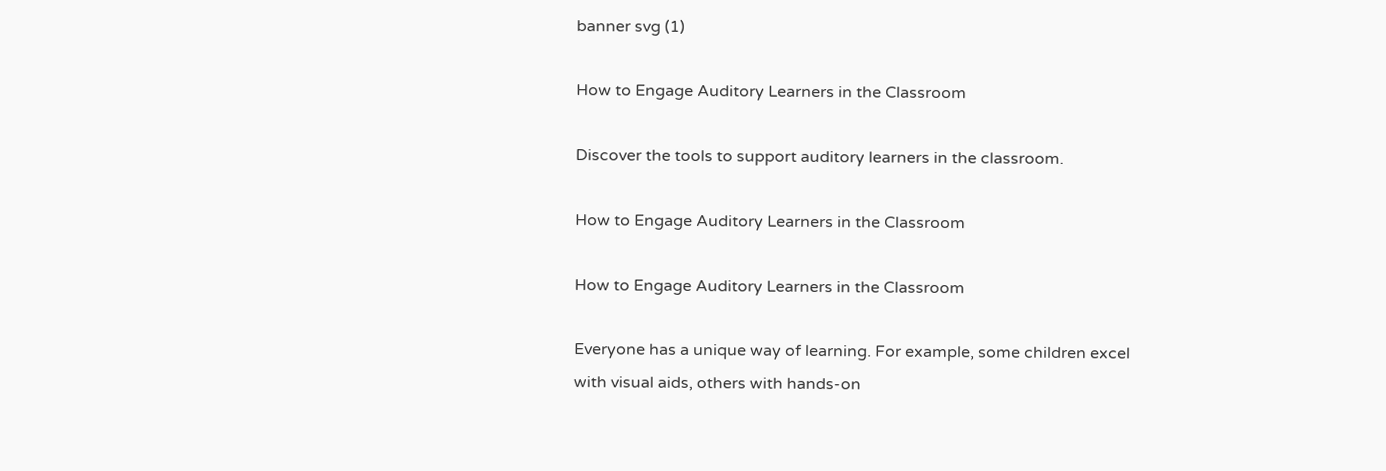banner svg (1)

How to Engage Auditory Learners in the Classroom

Discover the tools to support auditory learners in the classroom.

How to Engage Auditory Learners in the Classroom

How to Engage Auditory Learners in the Classroom

Everyone has a unique way of learning. For example, some children excel with visual aids, others with hands-on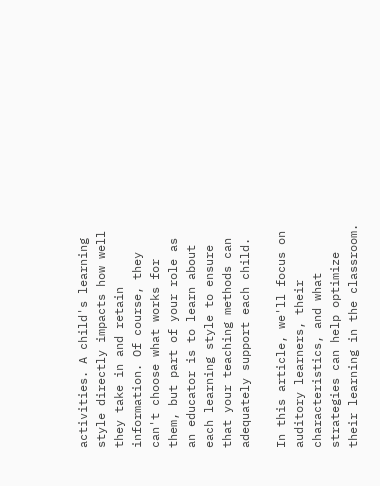activities. A child's learning style directly impacts how well they take in and retain information. Of course, they can't choose what works for them, but part of your role as an educator is to learn about each learning style to ensure that your teaching methods can adequately support each child.

In this article, we'll focus on auditory learners, their characteristics, and what strategies can help optimize their learning in the classroom.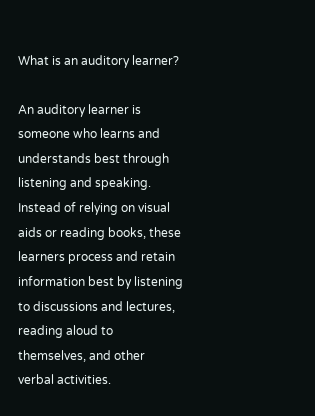What is an auditory learner?

An auditory learner is someone who learns and understands best through listening and speaking. Instead of relying on visual aids or reading books, these learners process and retain information best by listening to discussions and lectures, reading aloud to themselves, and other verbal activities.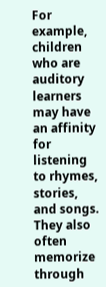For example, children who are auditory learners may have an affinity for listening to rhymes, stories, and songs. They also often memorize through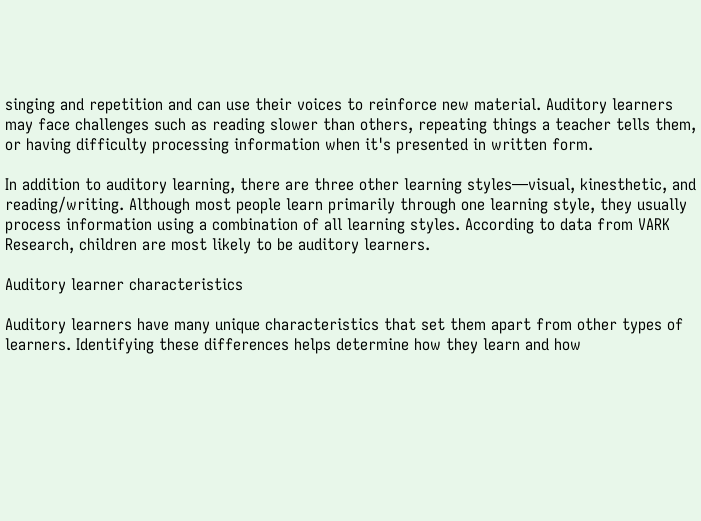singing and repetition and can use their voices to reinforce new material. Auditory learners may face challenges such as reading slower than others, repeating things a teacher tells them, or having difficulty processing information when it's presented in written form.

In addition to auditory learning, there are three other learning styles—visual, kinesthetic, and reading/writing. Although most people learn primarily through one learning style, they usually process information using a combination of all learning styles. According to data from VARK Research, children are most likely to be auditory learners.

Auditory learner characteristics

Auditory learners have many unique characteristics that set them apart from other types of learners. Identifying these differences helps determine how they learn and how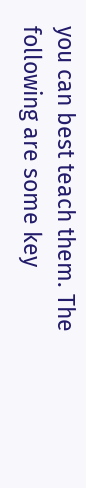you can best teach them. The following are some key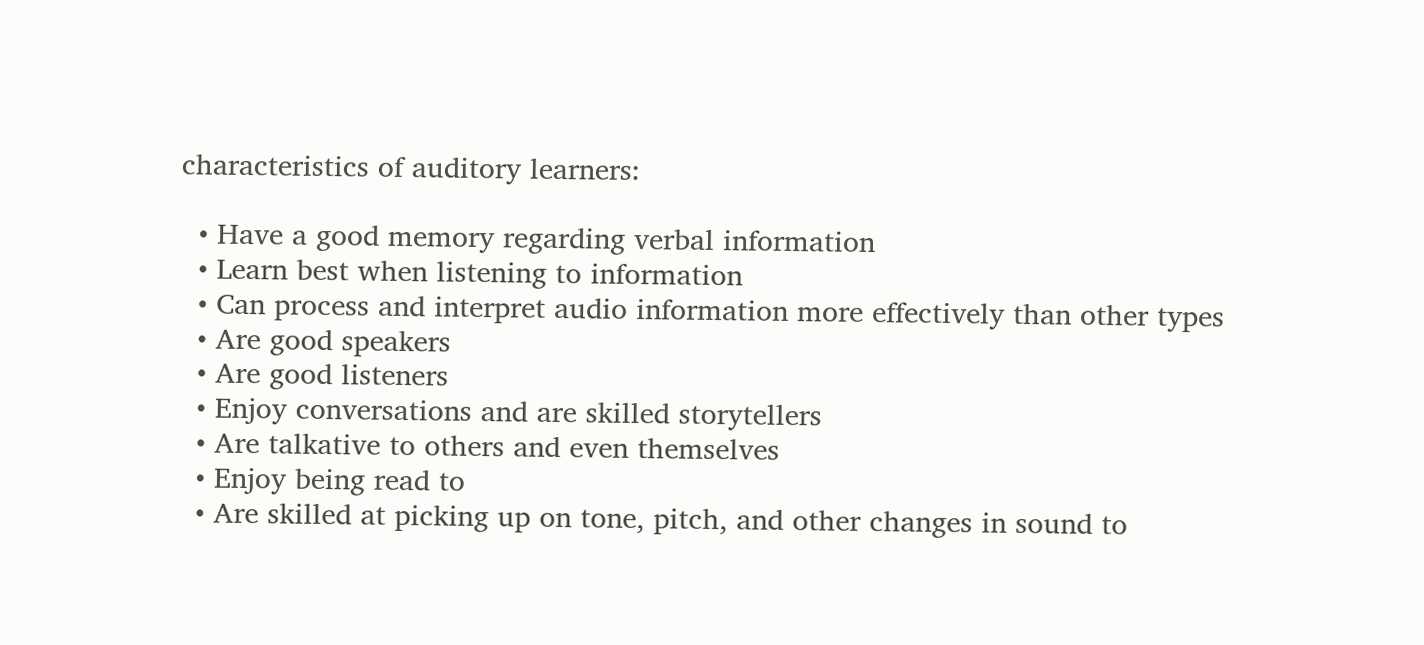characteristics of auditory learners:

  • Have a good memory regarding verbal information
  • Learn best when listening to information
  • Can process and interpret audio information more effectively than other types
  • Are good speakers
  • Are good listeners
  • Enjoy conversations and are skilled storytellers
  • Are talkative to others and even themselves
  • Enjoy being read to
  • Are skilled at picking up on tone, pitch, and other changes in sound to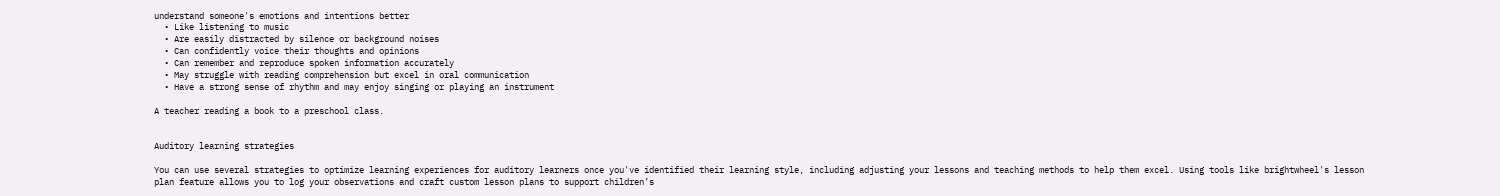understand someone's emotions and intentions better
  • Like listening to music
  • Are easily distracted by silence or background noises
  • Can confidently voice their thoughts and opinions
  • Can remember and reproduce spoken information accurately
  • May struggle with reading comprehension but excel in oral communication
  • Have a strong sense of rhythm and may enjoy singing or playing an instrument

A teacher reading a book to a preschool class.


Auditory learning strategies

You can use several strategies to optimize learning experiences for auditory learners once you've identified their learning style, including adjusting your lessons and teaching methods to help them excel. Using tools like brightwheel's lesson plan feature allows you to log your observations and craft custom lesson plans to support children’s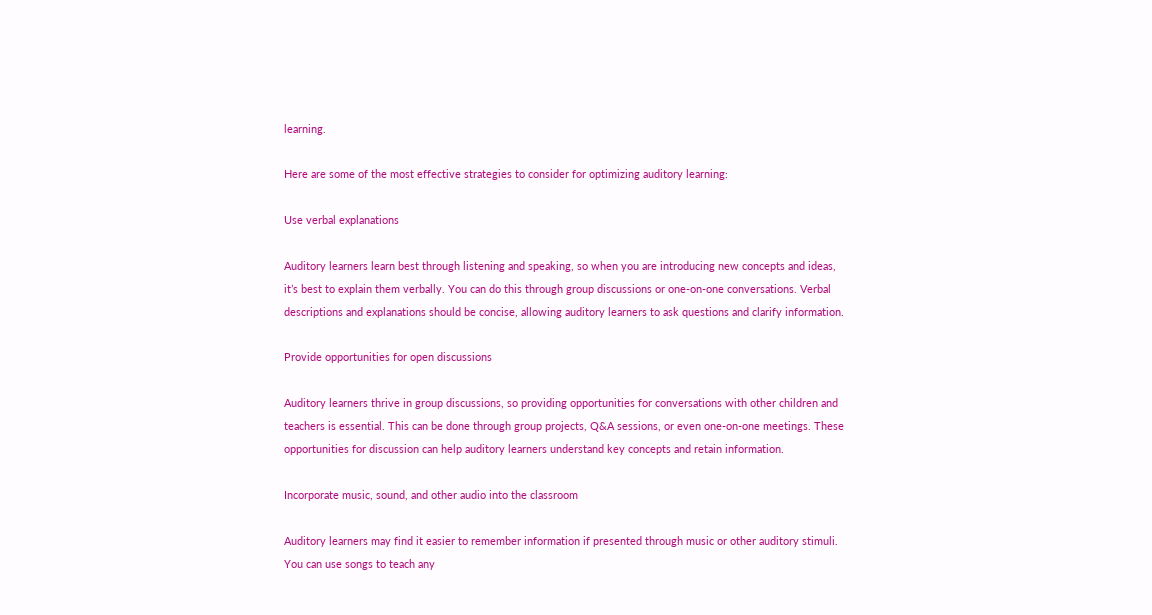learning.

Here are some of the most effective strategies to consider for optimizing auditory learning:

Use verbal explanations

Auditory learners learn best through listening and speaking, so when you are introducing new concepts and ideas, it’s best to explain them verbally. You can do this through group discussions or one-on-one conversations. Verbal descriptions and explanations should be concise, allowing auditory learners to ask questions and clarify information.

Provide opportunities for open discussions

Auditory learners thrive in group discussions, so providing opportunities for conversations with other children and teachers is essential. This can be done through group projects, Q&A sessions, or even one-on-one meetings. These opportunities for discussion can help auditory learners understand key concepts and retain information.

Incorporate music, sound, and other audio into the classroom

Auditory learners may find it easier to remember information if presented through music or other auditory stimuli. You can use songs to teach any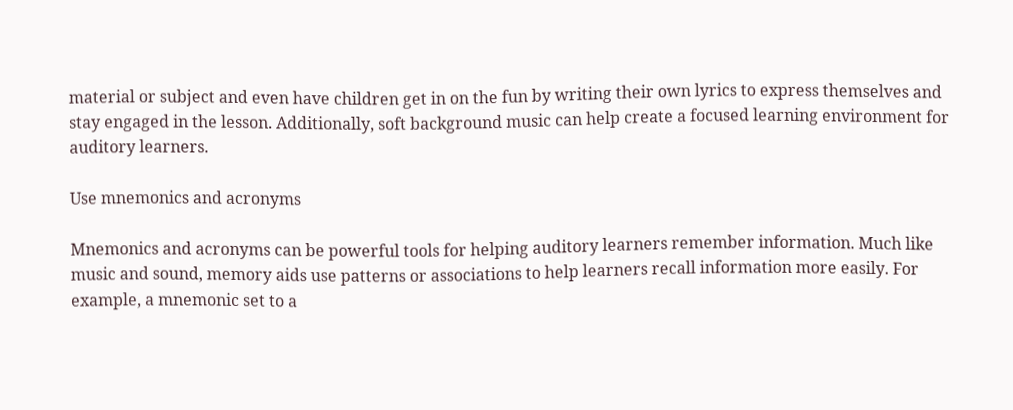material or subject and even have children get in on the fun by writing their own lyrics to express themselves and stay engaged in the lesson. Additionally, soft background music can help create a focused learning environment for auditory learners.

Use mnemonics and acronyms

Mnemonics and acronyms can be powerful tools for helping auditory learners remember information. Much like music and sound, memory aids use patterns or associations to help learners recall information more easily. For example, a mnemonic set to a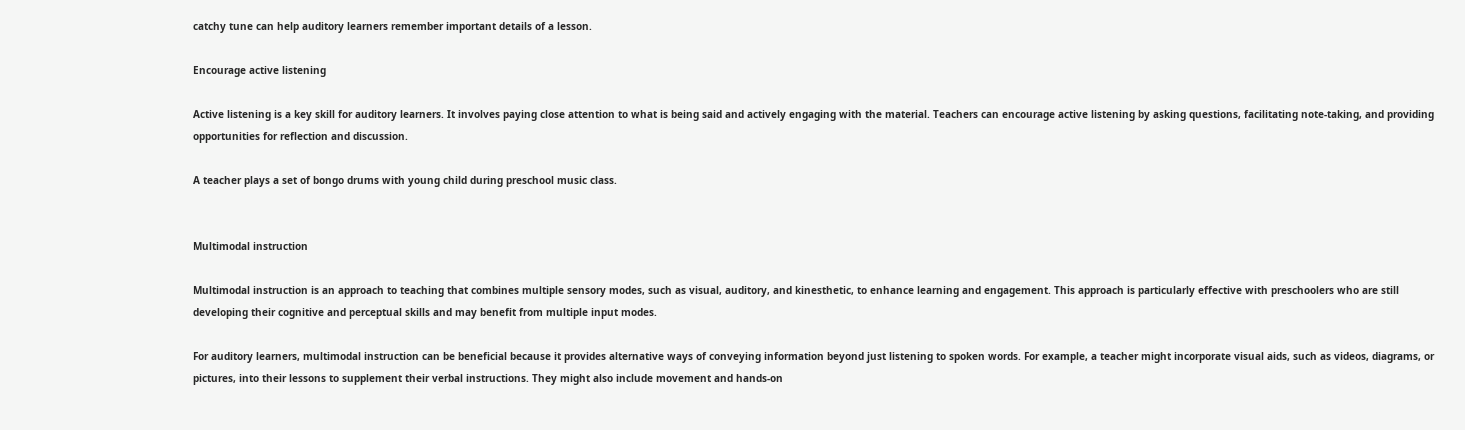catchy tune can help auditory learners remember important details of a lesson.

Encourage active listening

Active listening is a key skill for auditory learners. It involves paying close attention to what is being said and actively engaging with the material. Teachers can encourage active listening by asking questions, facilitating note-taking, and providing opportunities for reflection and discussion.

A teacher plays a set of bongo drums with young child during preschool music class.


Multimodal instruction

Multimodal instruction is an approach to teaching that combines multiple sensory modes, such as visual, auditory, and kinesthetic, to enhance learning and engagement. This approach is particularly effective with preschoolers who are still developing their cognitive and perceptual skills and may benefit from multiple input modes.

For auditory learners, multimodal instruction can be beneficial because it provides alternative ways of conveying information beyond just listening to spoken words. For example, a teacher might incorporate visual aids, such as videos, diagrams, or pictures, into their lessons to supplement their verbal instructions. They might also include movement and hands-on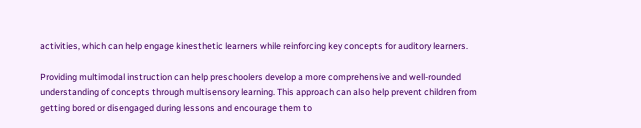activities, which can help engage kinesthetic learners while reinforcing key concepts for auditory learners.

Providing multimodal instruction can help preschoolers develop a more comprehensive and well-rounded understanding of concepts through multisensory learning. This approach can also help prevent children from getting bored or disengaged during lessons and encourage them to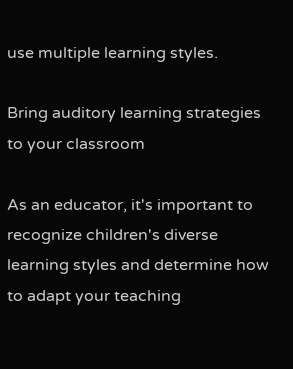use multiple learning styles.

Bring auditory learning strategies to your classroom

As an educator, it's important to recognize children's diverse learning styles and determine how to adapt your teaching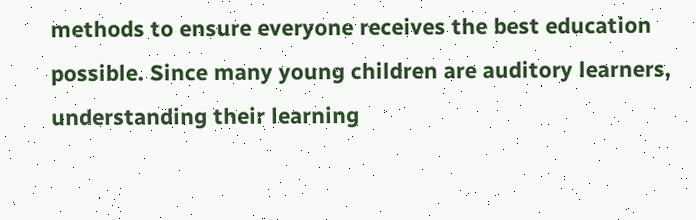methods to ensure everyone receives the best education possible. Since many young children are auditory learners, understanding their learning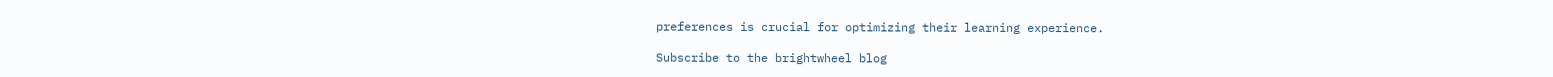preferences is crucial for optimizing their learning experience.

Subscribe to the brightwheel blog